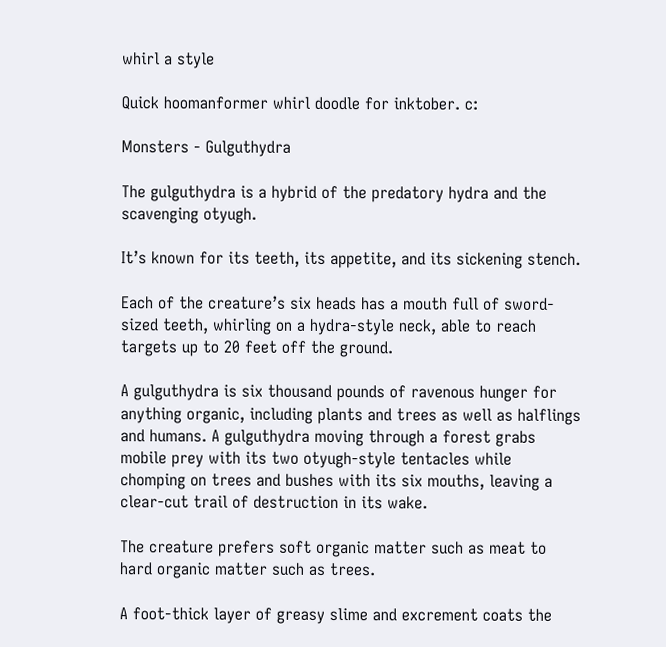whirl a style

Quick hoomanformer whirl doodle for inktober. c:

Monsters - Gulguthydra

The gulguthydra is a hybrid of the predatory hydra and the scavenging otyugh.

It’s known for its teeth, its appetite, and its sickening stench.

Each of the creature’s six heads has a mouth full of sword-sized teeth, whirling on a hydra-style neck, able to reach targets up to 20 feet off the ground.

A gulguthydra is six thousand pounds of ravenous hunger for anything organic, including plants and trees as well as halflings and humans. A gulguthydra moving through a forest grabs mobile prey with its two otyugh-style tentacles while chomping on trees and bushes with its six mouths, leaving a clear-cut trail of destruction in its wake.

The creature prefers soft organic matter such as meat to hard organic matter such as trees.

A foot-thick layer of greasy slime and excrement coats the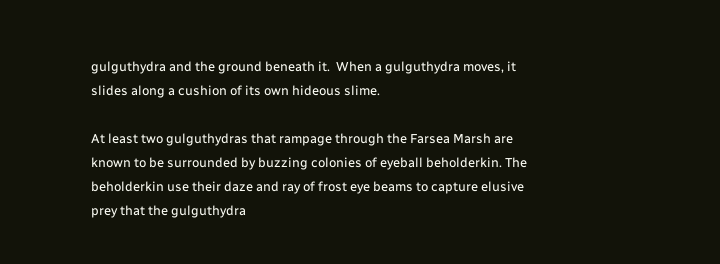gulguthydra and the ground beneath it.  When a gulguthydra moves, it slides along a cushion of its own hideous slime.

At least two gulguthydras that rampage through the Farsea Marsh are known to be surrounded by buzzing colonies of eyeball beholderkin. The beholderkin use their daze and ray of frost eye beams to capture elusive prey that the gulguthydra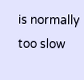is normally too slow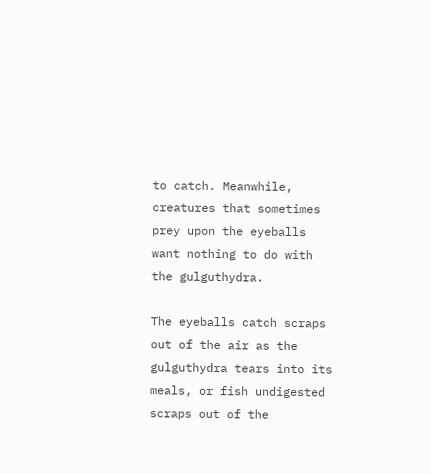to catch. Meanwhile, creatures that sometimes prey upon the eyeballs want nothing to do with the gulguthydra.

The eyeballs catch scraps out of the air as the gulguthydra tears into its meals, or fish undigested scraps out of the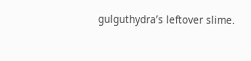gulguthydra’s leftover slime.